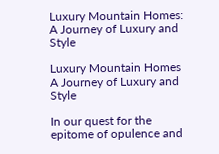Luxury Mountain Homes: A Journey of Luxury and Style

Luxury Mountain Homes A Journey of Luxury and Style

In our quest for the epitome of opulence and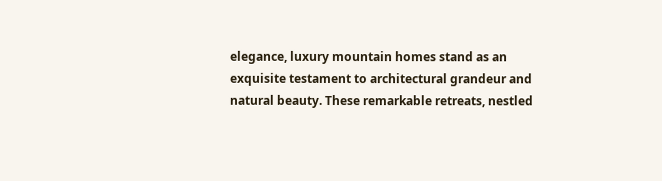elegance, luxury mountain homes stand as an exquisite testament to architectural grandeur and natural beauty. These remarkable retreats, nestled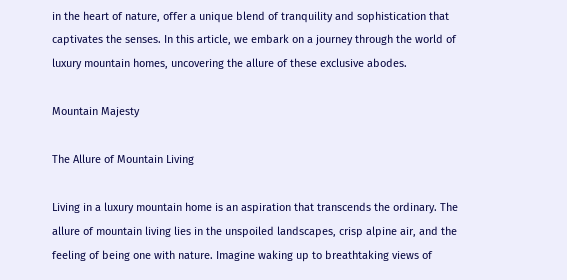in the heart of nature, offer a unique blend of tranquility and sophistication that captivates the senses. In this article, we embark on a journey through the world of luxury mountain homes, uncovering the allure of these exclusive abodes.

Mountain Majesty

The Allure of Mountain Living

Living in a luxury mountain home is an aspiration that transcends the ordinary. The allure of mountain living lies in the unspoiled landscapes, crisp alpine air, and the feeling of being one with nature. Imagine waking up to breathtaking views of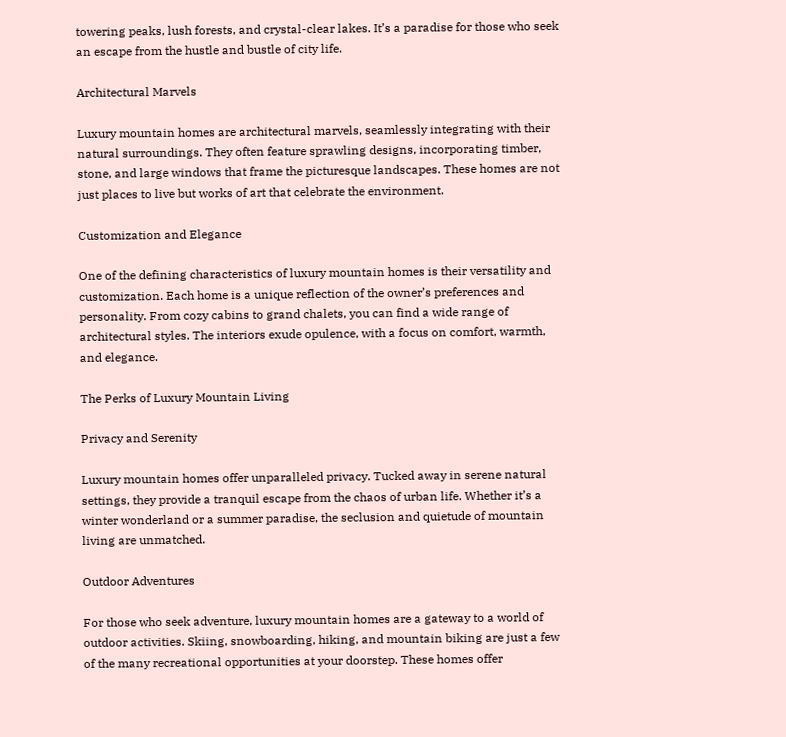towering peaks, lush forests, and crystal-clear lakes. It’s a paradise for those who seek an escape from the hustle and bustle of city life.

Architectural Marvels

Luxury mountain homes are architectural marvels, seamlessly integrating with their natural surroundings. They often feature sprawling designs, incorporating timber, stone, and large windows that frame the picturesque landscapes. These homes are not just places to live but works of art that celebrate the environment.

Customization and Elegance

One of the defining characteristics of luxury mountain homes is their versatility and customization. Each home is a unique reflection of the owner’s preferences and personality. From cozy cabins to grand chalets, you can find a wide range of architectural styles. The interiors exude opulence, with a focus on comfort, warmth, and elegance.

The Perks of Luxury Mountain Living

Privacy and Serenity

Luxury mountain homes offer unparalleled privacy. Tucked away in serene natural settings, they provide a tranquil escape from the chaos of urban life. Whether it’s a winter wonderland or a summer paradise, the seclusion and quietude of mountain living are unmatched.

Outdoor Adventures

For those who seek adventure, luxury mountain homes are a gateway to a world of outdoor activities. Skiing, snowboarding, hiking, and mountain biking are just a few of the many recreational opportunities at your doorstep. These homes offer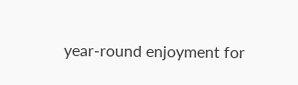year-round enjoyment for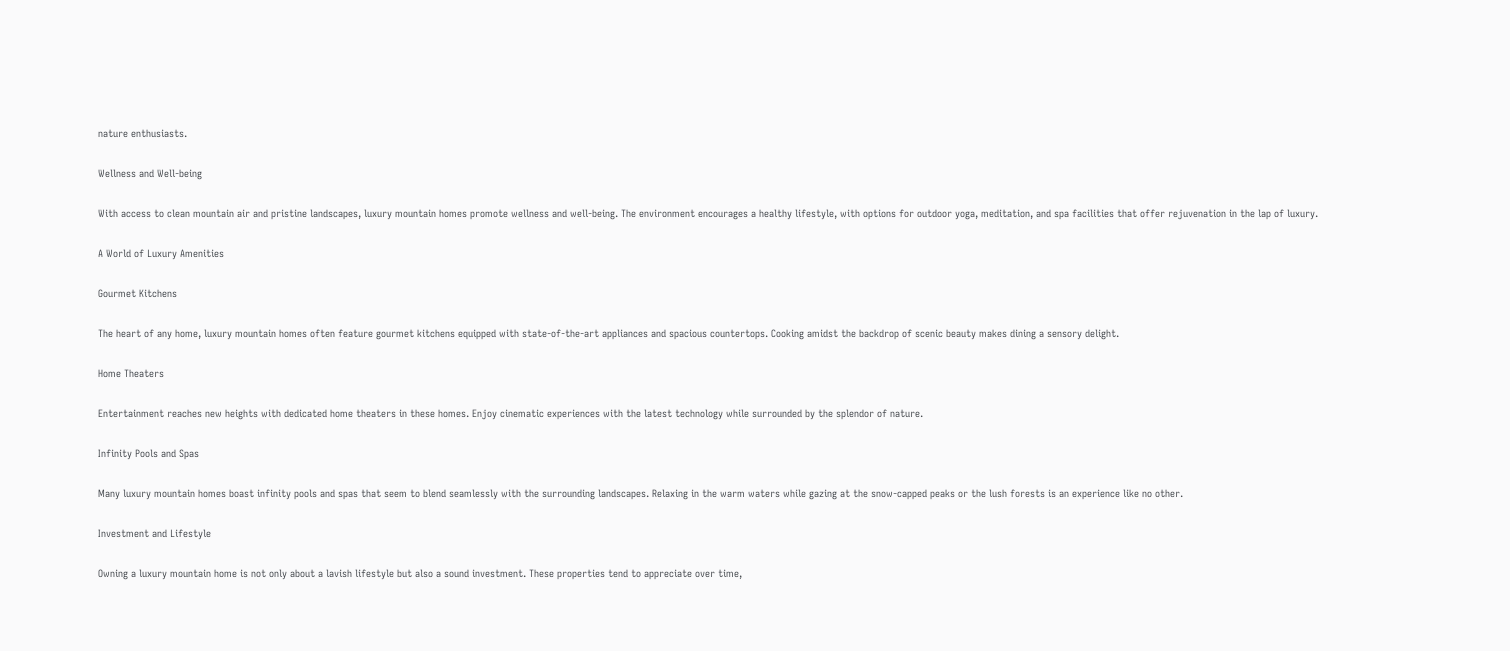nature enthusiasts.

Wellness and Well-being

With access to clean mountain air and pristine landscapes, luxury mountain homes promote wellness and well-being. The environment encourages a healthy lifestyle, with options for outdoor yoga, meditation, and spa facilities that offer rejuvenation in the lap of luxury.

A World of Luxury Amenities

Gourmet Kitchens

The heart of any home, luxury mountain homes often feature gourmet kitchens equipped with state-of-the-art appliances and spacious countertops. Cooking amidst the backdrop of scenic beauty makes dining a sensory delight.

Home Theaters

Entertainment reaches new heights with dedicated home theaters in these homes. Enjoy cinematic experiences with the latest technology while surrounded by the splendor of nature.

Infinity Pools and Spas

Many luxury mountain homes boast infinity pools and spas that seem to blend seamlessly with the surrounding landscapes. Relaxing in the warm waters while gazing at the snow-capped peaks or the lush forests is an experience like no other.

Investment and Lifestyle

Owning a luxury mountain home is not only about a lavish lifestyle but also a sound investment. These properties tend to appreciate over time,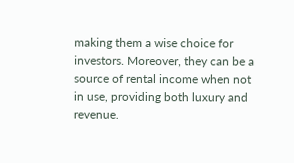making them a wise choice for investors. Moreover, they can be a source of rental income when not in use, providing both luxury and revenue.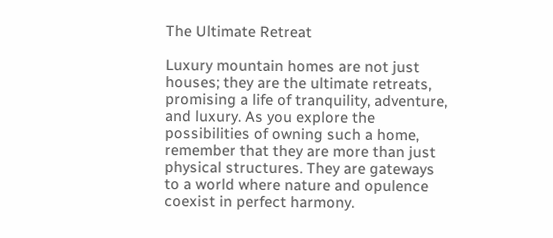The Ultimate Retreat

Luxury mountain homes are not just houses; they are the ultimate retreats, promising a life of tranquility, adventure, and luxury. As you explore the possibilities of owning such a home, remember that they are more than just physical structures. They are gateways to a world where nature and opulence coexist in perfect harmony.